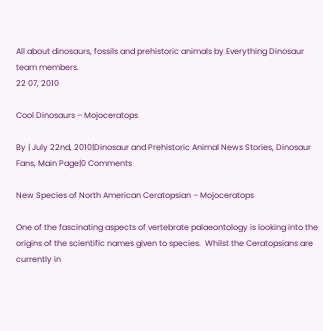All about dinosaurs, fossils and prehistoric animals by Everything Dinosaur team members.
22 07, 2010

Cool Dinosaurs – Mojoceratops

By | July 22nd, 2010|Dinosaur and Prehistoric Animal News Stories, Dinosaur Fans, Main Page|0 Comments

New Species of North American Ceratopsian – Mojoceratops

One of the fascinating aspects of vertebrate palaeontology is looking into the origins of the scientific names given to species.  Whilst the Ceratopsians are currently in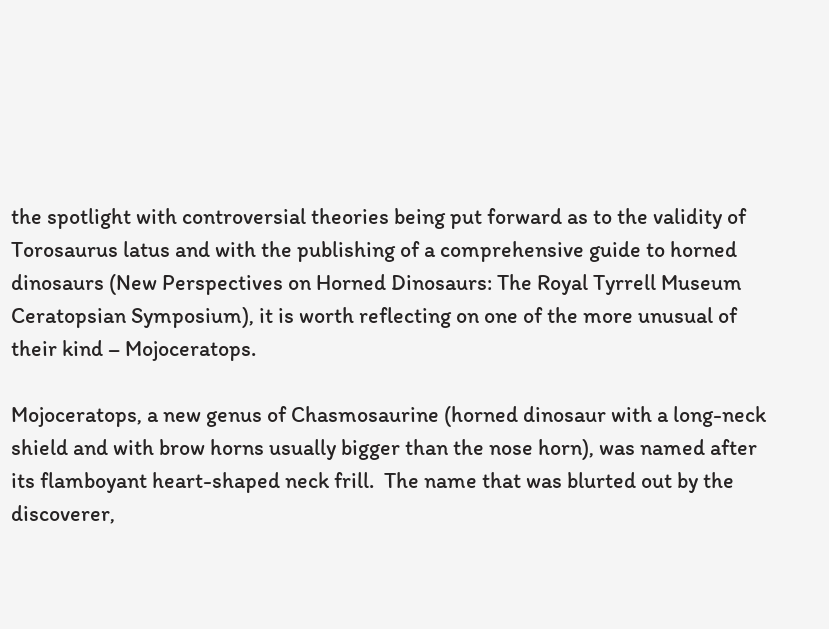the spotlight with controversial theories being put forward as to the validity of Torosaurus latus and with the publishing of a comprehensive guide to horned dinosaurs (New Perspectives on Horned Dinosaurs: The Royal Tyrrell Museum Ceratopsian Symposium), it is worth reflecting on one of the more unusual of their kind – Mojoceratops.

Mojoceratops, a new genus of Chasmosaurine (horned dinosaur with a long-neck shield and with brow horns usually bigger than the nose horn), was named after its flamboyant heart-shaped neck frill.  The name that was blurted out by the discoverer,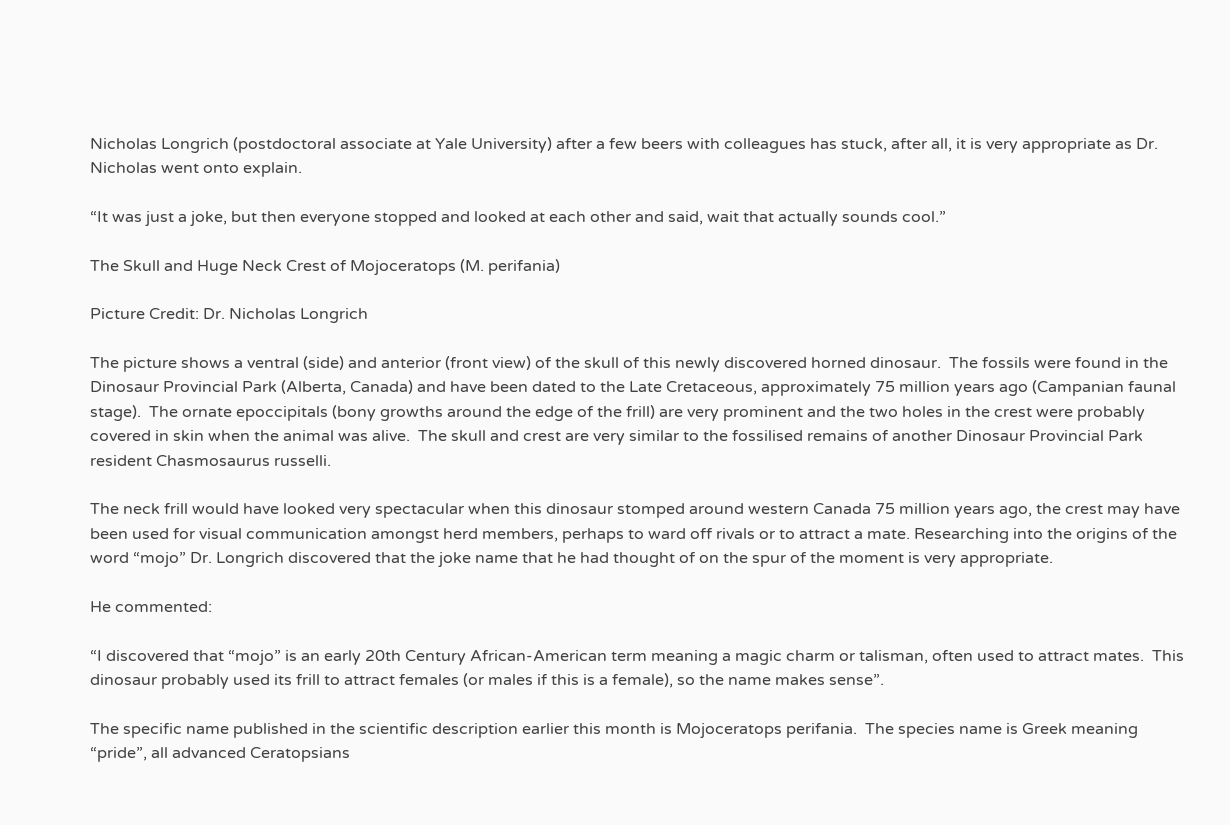Nicholas Longrich (postdoctoral associate at Yale University) after a few beers with colleagues has stuck, after all, it is very appropriate as Dr. Nicholas went onto explain.

“It was just a joke, but then everyone stopped and looked at each other and said, wait that actually sounds cool.”

The Skull and Huge Neck Crest of Mojoceratops (M. perifania)

Picture Credit: Dr. Nicholas Longrich

The picture shows a ventral (side) and anterior (front view) of the skull of this newly discovered horned dinosaur.  The fossils were found in the Dinosaur Provincial Park (Alberta, Canada) and have been dated to the Late Cretaceous, approximately 75 million years ago (Campanian faunal stage).  The ornate epoccipitals (bony growths around the edge of the frill) are very prominent and the two holes in the crest were probably covered in skin when the animal was alive.  The skull and crest are very similar to the fossilised remains of another Dinosaur Provincial Park resident Chasmosaurus russelli.

The neck frill would have looked very spectacular when this dinosaur stomped around western Canada 75 million years ago, the crest may have been used for visual communication amongst herd members, perhaps to ward off rivals or to attract a mate. Researching into the origins of the word “mojo” Dr. Longrich discovered that the joke name that he had thought of on the spur of the moment is very appropriate.

He commented:

“I discovered that “mojo” is an early 20th Century African-American term meaning a magic charm or talisman, often used to attract mates.  This dinosaur probably used its frill to attract females (or males if this is a female), so the name makes sense”.

The specific name published in the scientific description earlier this month is Mojoceratops perifania.  The species name is Greek meaning “pride”, all advanced Ceratopsians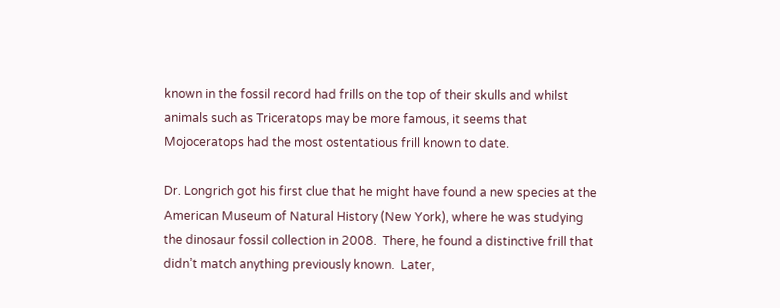known in the fossil record had frills on the top of their skulls and whilst animals such as Triceratops may be more famous, it seems that Mojoceratops had the most ostentatious frill known to date.

Dr. Longrich got his first clue that he might have found a new species at the American Museum of Natural History (New York), where he was studying the dinosaur fossil collection in 2008.  There, he found a distinctive frill that didn’t match anything previously known.  Later,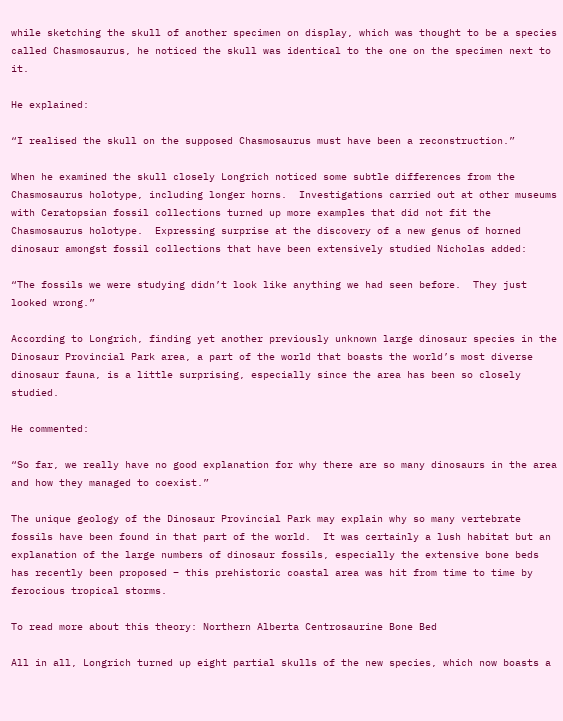while sketching the skull of another specimen on display, which was thought to be a species called Chasmosaurus, he noticed the skull was identical to the one on the specimen next to it.

He explained:

“I realised the skull on the supposed Chasmosaurus must have been a reconstruction.”

When he examined the skull closely Longrich noticed some subtle differences from the Chasmosaurus holotype, including longer horns.  Investigations carried out at other museums with Ceratopsian fossil collections turned up more examples that did not fit the Chasmosaurus holotype.  Expressing surprise at the discovery of a new genus of horned dinosaur amongst fossil collections that have been extensively studied Nicholas added:

“The fossils we were studying didn’t look like anything we had seen before.  They just looked wrong.”

According to Longrich, finding yet another previously unknown large dinosaur species in the Dinosaur Provincial Park area, a part of the world that boasts the world’s most diverse dinosaur fauna, is a little surprising, especially since the area has been so closely studied.

He commented:

“So far, we really have no good explanation for why there are so many dinosaurs in the area and how they managed to coexist.”

The unique geology of the Dinosaur Provincial Park may explain why so many vertebrate fossils have been found in that part of the world.  It was certainly a lush habitat but an explanation of the large numbers of dinosaur fossils, especially the extensive bone beds has recently been proposed – this prehistoric coastal area was hit from time to time by ferocious tropical storms.

To read more about this theory: Northern Alberta Centrosaurine Bone Bed

All in all, Longrich turned up eight partial skulls of the new species, which now boasts a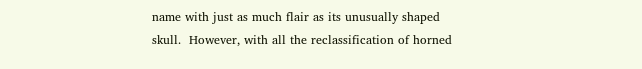name with just as much flair as its unusually shaped skull.  However, with all the reclassification of horned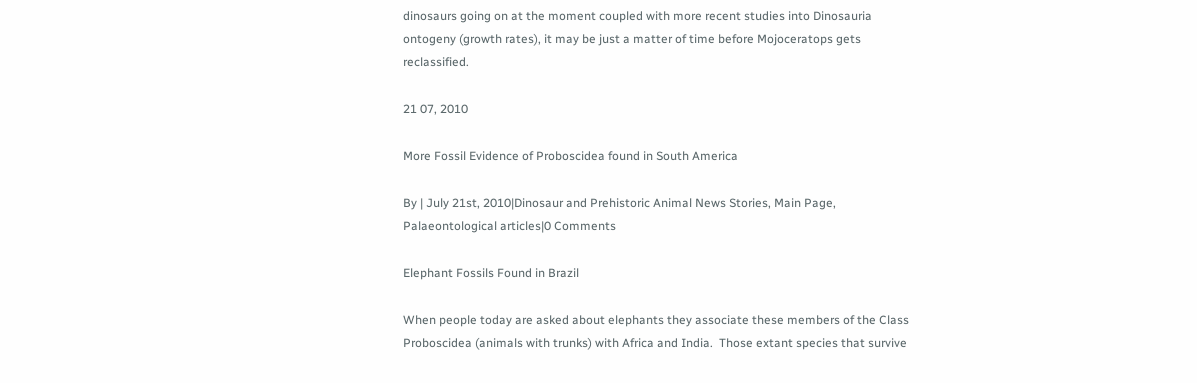dinosaurs going on at the moment coupled with more recent studies into Dinosauria ontogeny (growth rates), it may be just a matter of time before Mojoceratops gets reclassified.

21 07, 2010

More Fossil Evidence of Proboscidea found in South America

By | July 21st, 2010|Dinosaur and Prehistoric Animal News Stories, Main Page, Palaeontological articles|0 Comments

Elephant Fossils Found in Brazil

When people today are asked about elephants they associate these members of the Class Proboscidea (animals with trunks) with Africa and India.  Those extant species that survive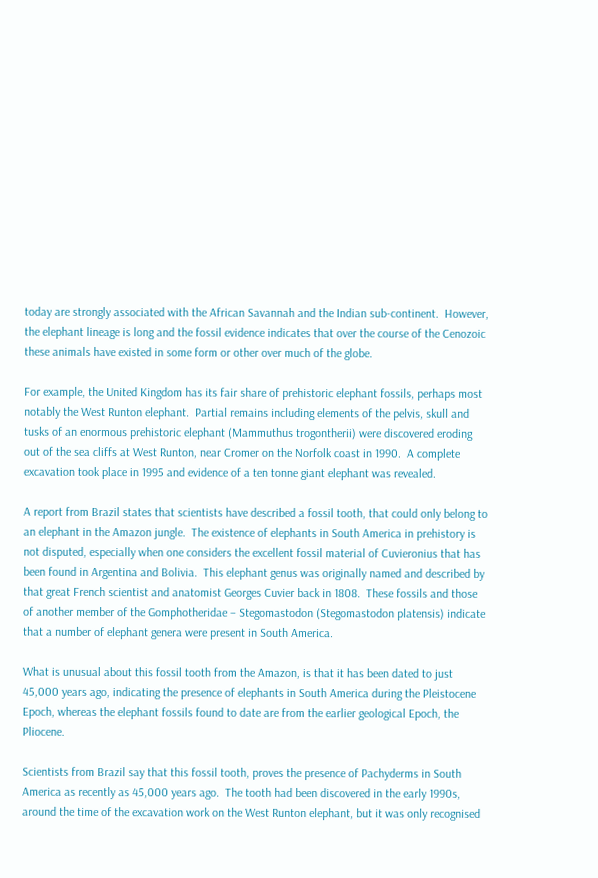today are strongly associated with the African Savannah and the Indian sub-continent.  However, the elephant lineage is long and the fossil evidence indicates that over the course of the Cenozoic these animals have existed in some form or other over much of the globe.

For example, the United Kingdom has its fair share of prehistoric elephant fossils, perhaps most notably the West Runton elephant.  Partial remains including elements of the pelvis, skull and tusks of an enormous prehistoric elephant (Mammuthus trogontherii) were discovered eroding out of the sea cliffs at West Runton, near Cromer on the Norfolk coast in 1990.  A complete excavation took place in 1995 and evidence of a ten tonne giant elephant was revealed.

A report from Brazil states that scientists have described a fossil tooth, that could only belong to an elephant in the Amazon jungle.  The existence of elephants in South America in prehistory is not disputed, especially when one considers the excellent fossil material of Cuvieronius that has been found in Argentina and Bolivia.  This elephant genus was originally named and described by that great French scientist and anatomist Georges Cuvier back in 1808.  These fossils and those of another member of the Gomphotheridae – Stegomastodon (Stegomastodon platensis) indicate that a number of elephant genera were present in South America.

What is unusual about this fossil tooth from the Amazon, is that it has been dated to just 45,000 years ago, indicating the presence of elephants in South America during the Pleistocene Epoch, whereas the elephant fossils found to date are from the earlier geological Epoch, the Pliocene.

Scientists from Brazil say that this fossil tooth, proves the presence of Pachyderms in South America as recently as 45,000 years ago.  The tooth had been discovered in the early 1990s, around the time of the excavation work on the West Runton elephant, but it was only recognised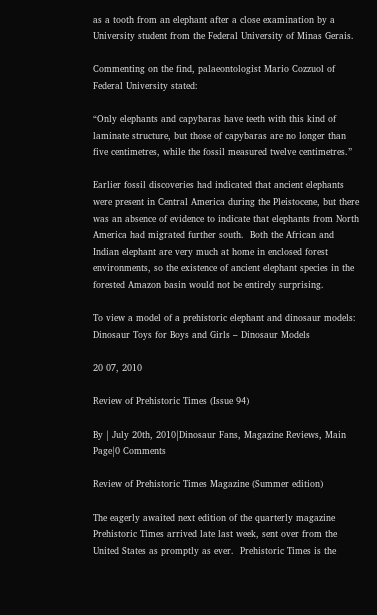as a tooth from an elephant after a close examination by a University student from the Federal University of Minas Gerais.

Commenting on the find, palaeontologist Mario Cozzuol of Federal University stated:

“Only elephants and capybaras have teeth with this kind of laminate structure, but those of capybaras are no longer than five centimetres, while the fossil measured twelve centimetres.”

Earlier fossil discoveries had indicated that ancient elephants were present in Central America during the Pleistocene, but there was an absence of evidence to indicate that elephants from North America had migrated further south.  Both the African and Indian elephant are very much at home in enclosed forest environments, so the existence of ancient elephant species in the forested Amazon basin would not be entirely surprising.

To view a model of a prehistoric elephant and dinosaur models: Dinosaur Toys for Boys and Girls – Dinosaur Models

20 07, 2010

Review of Prehistoric Times (Issue 94)

By | July 20th, 2010|Dinosaur Fans, Magazine Reviews, Main Page|0 Comments

Review of Prehistoric Times Magazine (Summer edition)

The eagerly awaited next edition of the quarterly magazine Prehistoric Times arrived late last week, sent over from the United States as promptly as ever.  Prehistoric Times is the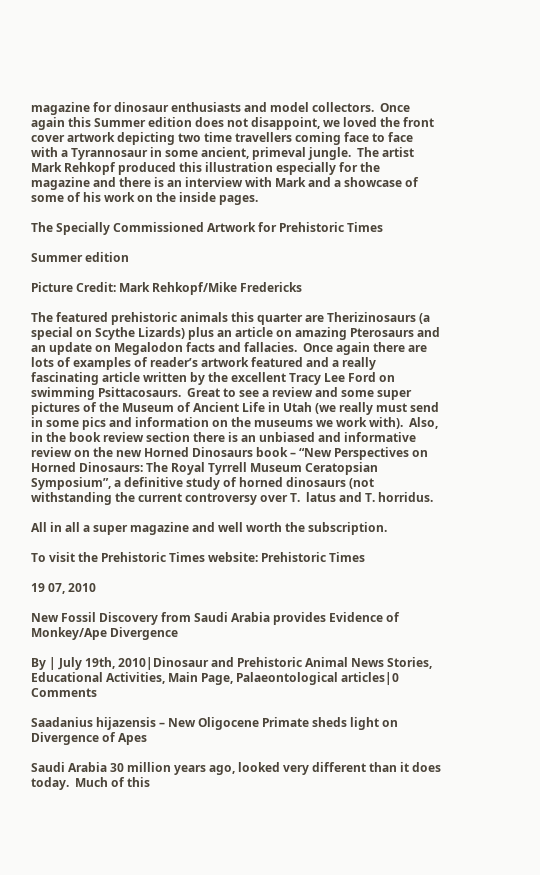magazine for dinosaur enthusiasts and model collectors.  Once again this Summer edition does not disappoint, we loved the front cover artwork depicting two time travellers coming face to face with a Tyrannosaur in some ancient, primeval jungle.  The artist Mark Rehkopf produced this illustration especially for the magazine and there is an interview with Mark and a showcase of some of his work on the inside pages.

The Specially Commissioned Artwork for Prehistoric Times

Summer edition

Picture Credit: Mark Rehkopf/Mike Fredericks

The featured prehistoric animals this quarter are Therizinosaurs (a special on Scythe Lizards) plus an article on amazing Pterosaurs and an update on Megalodon facts and fallacies.  Once again there are lots of examples of reader’s artwork featured and a really fascinating article written by the excellent Tracy Lee Ford on swimming Psittacosaurs.  Great to see a review and some super pictures of the Museum of Ancient Life in Utah (we really must send in some pics and information on the museums we work with).  Also, in the book review section there is an unbiased and informative review on the new Horned Dinosaurs book – “New Perspectives on Horned Dinosaurs: The Royal Tyrrell Museum Ceratopsian Symposium”, a definitive study of horned dinosaurs (not withstanding the current controversy over T.  latus and T. horridus.

All in all a super magazine and well worth the subscription.

To visit the Prehistoric Times website: Prehistoric Times

19 07, 2010

New Fossil Discovery from Saudi Arabia provides Evidence of Monkey/Ape Divergence

By | July 19th, 2010|Dinosaur and Prehistoric Animal News Stories, Educational Activities, Main Page, Palaeontological articles|0 Comments

Saadanius hijazensis – New Oligocene Primate sheds light on Divergence of Apes

Saudi Arabia 30 million years ago, looked very different than it does today.  Much of this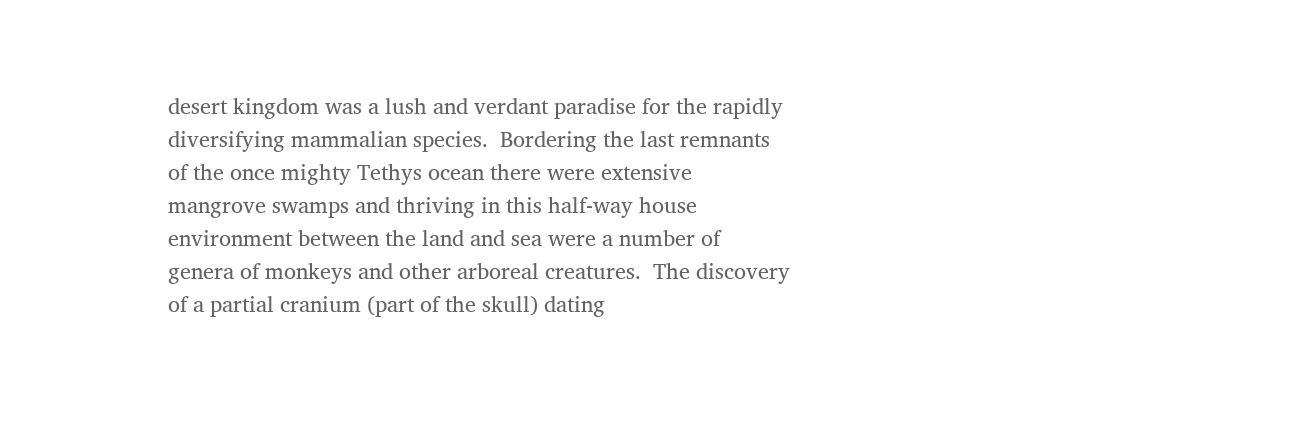desert kingdom was a lush and verdant paradise for the rapidly diversifying mammalian species.  Bordering the last remnants of the once mighty Tethys ocean there were extensive mangrove swamps and thriving in this half-way house environment between the land and sea were a number of genera of monkeys and other arboreal creatures.  The discovery of a partial cranium (part of the skull) dating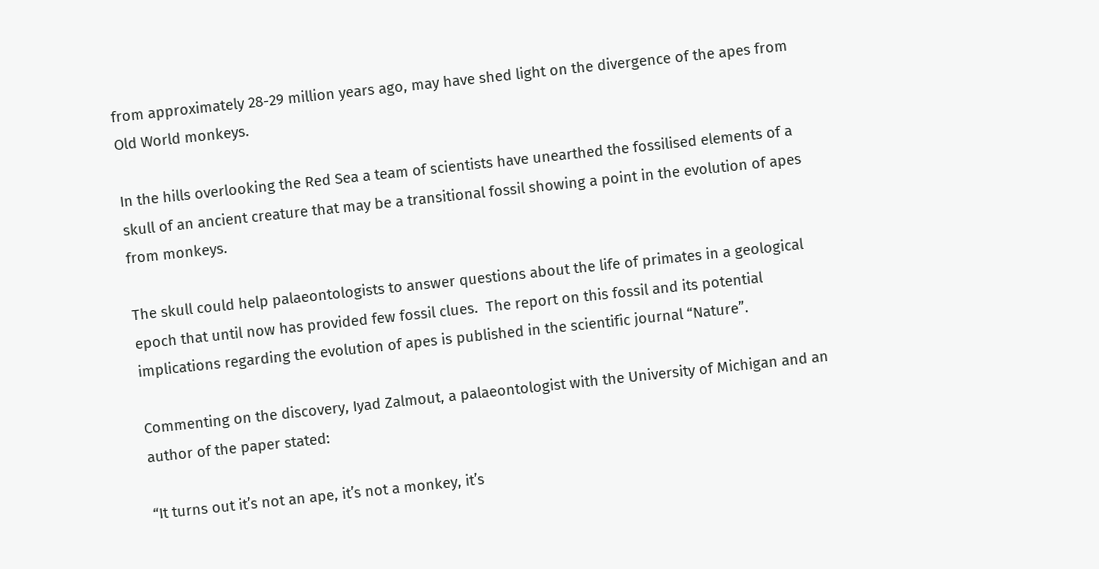from approximately 28-29 million years ago, may have shed light on the divergence of the apes from Old World monkeys.

In the hills overlooking the Red Sea a team of scientists have unearthed the fossilised elements of a skull of an ancient creature that may be a transitional fossil showing a point in the evolution of apes from monkeys.

The skull could help palaeontologists to answer questions about the life of primates in a geological epoch that until now has provided few fossil clues.  The report on this fossil and its potential implications regarding the evolution of apes is published in the scientific journal “Nature”.

Commenting on the discovery, Iyad Zalmout, a palaeontologist with the University of Michigan and an author of the paper stated:

“It turns out it’s not an ape, it’s not a monkey, it’s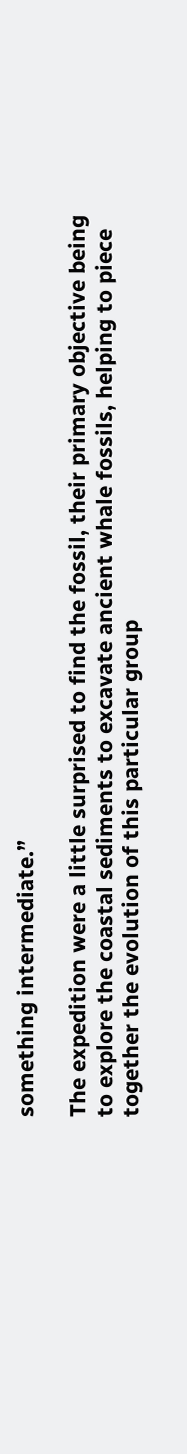something intermediate.”

The expedition were a little surprised to find the fossil, their primary objective being to explore the coastal sediments to excavate ancient whale fossils, helping to piece together the evolution of this particular group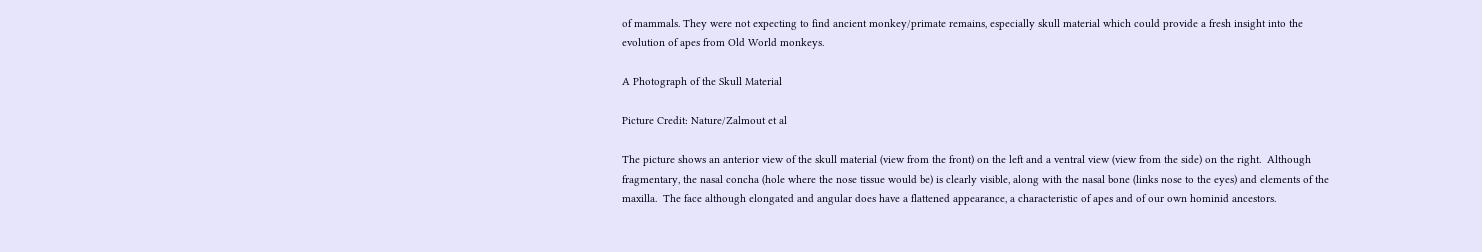of mammals. They were not expecting to find ancient monkey/primate remains, especially skull material which could provide a fresh insight into the evolution of apes from Old World monkeys.

A Photograph of the Skull Material

Picture Credit: Nature/Zalmout et al

The picture shows an anterior view of the skull material (view from the front) on the left and a ventral view (view from the side) on the right.  Although fragmentary, the nasal concha (hole where the nose tissue would be) is clearly visible, along with the nasal bone (links nose to the eyes) and elements of the maxilla.  The face although elongated and angular does have a flattened appearance, a characteristic of apes and of our own hominid ancestors.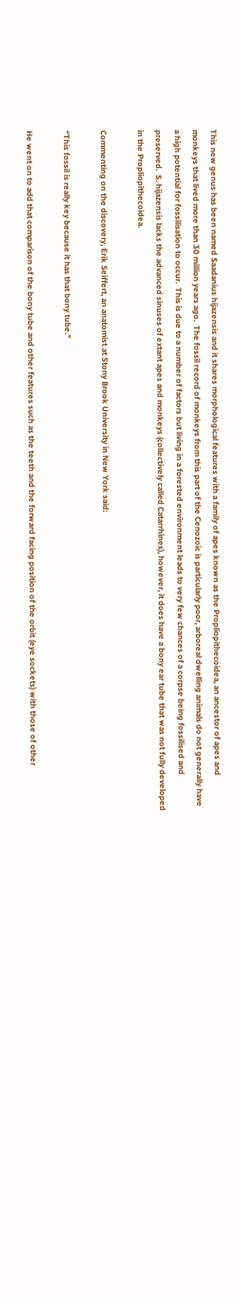This new genus has been named Saadanius hijazensis and it shares morphological features with a family of apes known as the Propliopithecoidea, an ancestor of apes and monkeys that lived more than 30 million years ago.  The fossil record of monkeys from this part of the Cenozoic is particularly poor, arboreal dwelling animals do not generally have a high potential for fossilisation to occur.  This is due to a number of factors but living in a forested environment leads to very few chances of a corpse being fossilised and preserved.  S. hijazensis lacks the advanced sinuses of extant apes and monkeys (collectively called Catarrhines), however, it does have a bony ear tube that was not fully developed in the Propliopithecoidea.

Commenting on the discovery, Erik Seiffert, an anatomist at Stony Brook University in New York said:

“This fossil is really key because it has that bony tube.”

He went on to add that comparison of the bony tube and other features such as the teeth and the forward facing position of the orbit (eye sockets) with those of other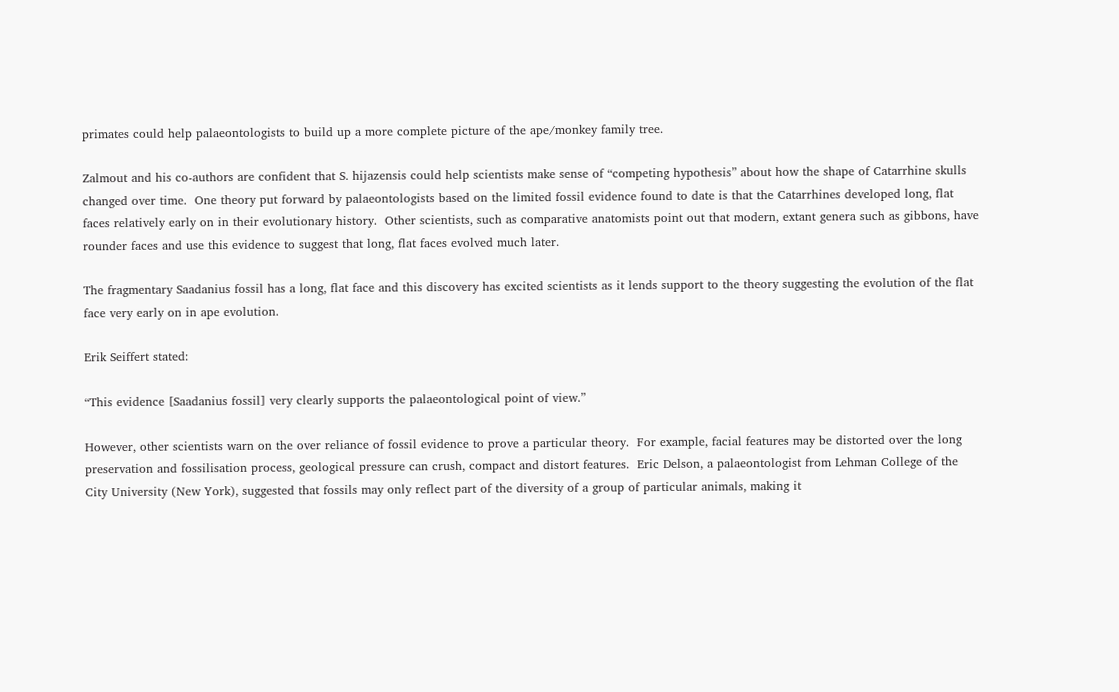primates could help palaeontologists to build up a more complete picture of the ape/monkey family tree.

Zalmout and his co-authors are confident that S. hijazensis could help scientists make sense of “competing hypothesis” about how the shape of Catarrhine skulls changed over time.  One theory put forward by palaeontologists based on the limited fossil evidence found to date is that the Catarrhines developed long, flat faces relatively early on in their evolutionary history.  Other scientists, such as comparative anatomists point out that modern, extant genera such as gibbons, have rounder faces and use this evidence to suggest that long, flat faces evolved much later.

The fragmentary Saadanius fossil has a long, flat face and this discovery has excited scientists as it lends support to the theory suggesting the evolution of the flat face very early on in ape evolution.

Erik Seiffert stated:

“This evidence [Saadanius fossil] very clearly supports the palaeontological point of view.”

However, other scientists warn on the over reliance of fossil evidence to prove a particular theory.  For example, facial features may be distorted over the long preservation and fossilisation process, geological pressure can crush, compact and distort features.  Eric Delson, a palaeontologist from Lehman College of the City University (New York), suggested that fossils may only reflect part of the diversity of a group of particular animals, making it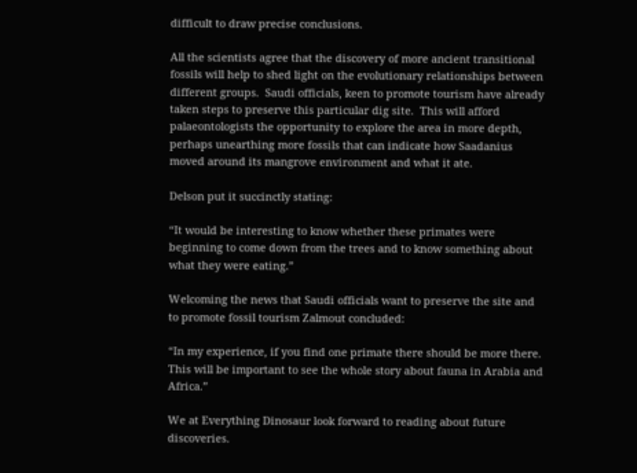difficult to draw precise conclusions.

All the scientists agree that the discovery of more ancient transitional fossils will help to shed light on the evolutionary relationships between different groups.  Saudi officials, keen to promote tourism have already taken steps to preserve this particular dig site.  This will afford palaeontologists the opportunity to explore the area in more depth, perhaps unearthing more fossils that can indicate how Saadanius moved around its mangrove environment and what it ate.

Delson put it succinctly stating:

“It would be interesting to know whether these primates were beginning to come down from the trees and to know something about what they were eating.”

Welcoming the news that Saudi officials want to preserve the site and to promote fossil tourism Zalmout concluded:

“In my experience, if you find one primate there should be more there.  This will be important to see the whole story about fauna in Arabia and Africa.”

We at Everything Dinosaur look forward to reading about future discoveries.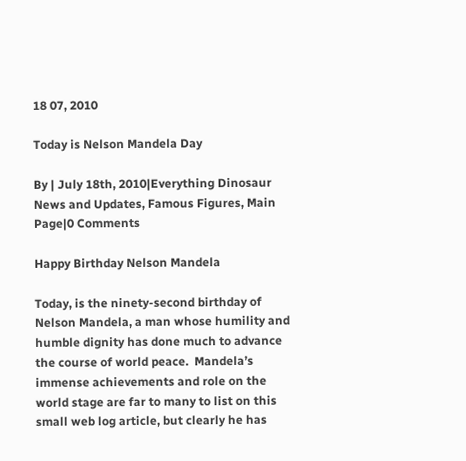18 07, 2010

Today is Nelson Mandela Day

By | July 18th, 2010|Everything Dinosaur News and Updates, Famous Figures, Main Page|0 Comments

Happy Birthday Nelson Mandela

Today, is the ninety-second birthday of Nelson Mandela, a man whose humility and humble dignity has done much to advance the course of world peace.  Mandela’s immense achievements and role on the world stage are far to many to list on this small web log article, but clearly he has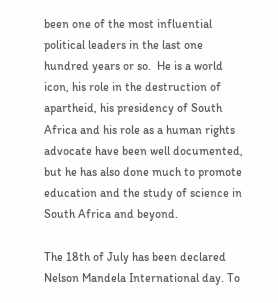been one of the most influential political leaders in the last one hundred years or so.  He is a world icon, his role in the destruction of apartheid, his presidency of South Africa and his role as a human rights advocate have been well documented, but he has also done much to promote education and the study of science in South Africa and beyond.

The 18th of July has been declared Nelson Mandela International day. To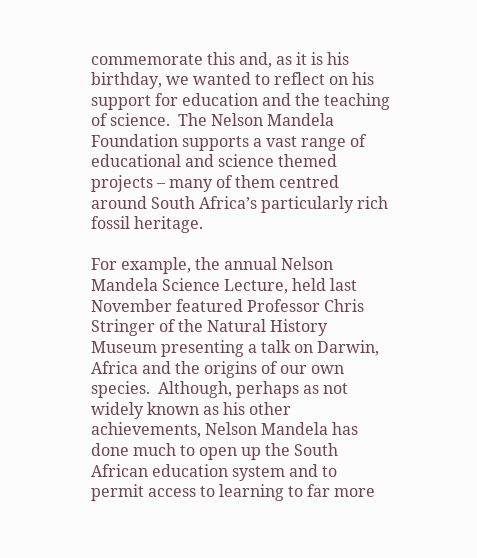commemorate this and, as it is his birthday, we wanted to reflect on his support for education and the teaching of science.  The Nelson Mandela Foundation supports a vast range of educational and science themed projects – many of them centred around South Africa’s particularly rich fossil heritage.

For example, the annual Nelson Mandela Science Lecture, held last November featured Professor Chris Stringer of the Natural History Museum presenting a talk on Darwin, Africa and the origins of our own species.  Although, perhaps as not widely known as his other achievements, Nelson Mandela has done much to open up the South African education system and to permit access to learning to far more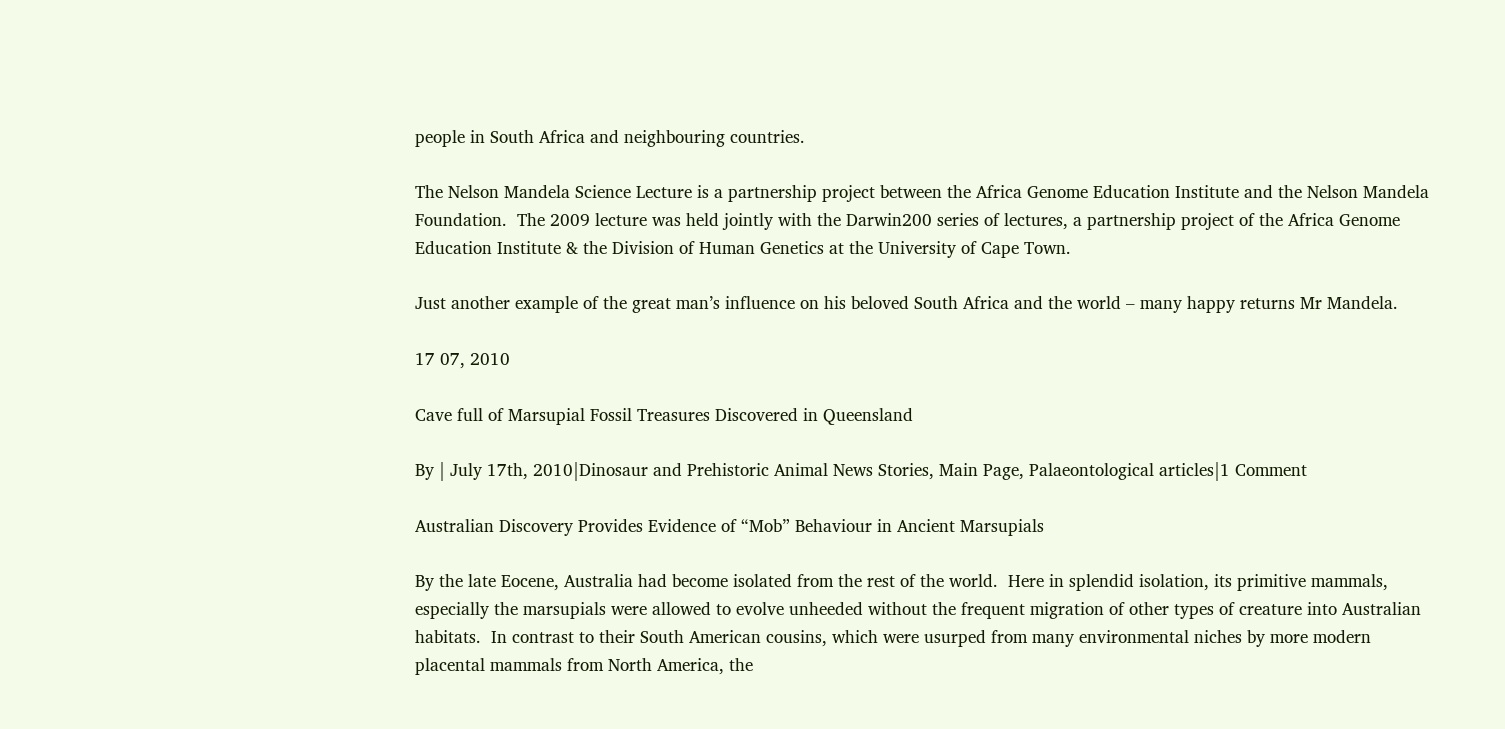people in South Africa and neighbouring countries.

The Nelson Mandela Science Lecture is a partnership project between the Africa Genome Education Institute and the Nelson Mandela Foundation.  The 2009 lecture was held jointly with the Darwin200 series of lectures, a partnership project of the Africa Genome Education Institute & the Division of Human Genetics at the University of Cape Town.

Just another example of the great man’s influence on his beloved South Africa and the world – many happy returns Mr Mandela.

17 07, 2010

Cave full of Marsupial Fossil Treasures Discovered in Queensland

By | July 17th, 2010|Dinosaur and Prehistoric Animal News Stories, Main Page, Palaeontological articles|1 Comment

Australian Discovery Provides Evidence of “Mob” Behaviour in Ancient Marsupials

By the late Eocene, Australia had become isolated from the rest of the world.  Here in splendid isolation, its primitive mammals, especially the marsupials were allowed to evolve unheeded without the frequent migration of other types of creature into Australian habitats.  In contrast to their South American cousins, which were usurped from many environmental niches by more modern placental mammals from North America, the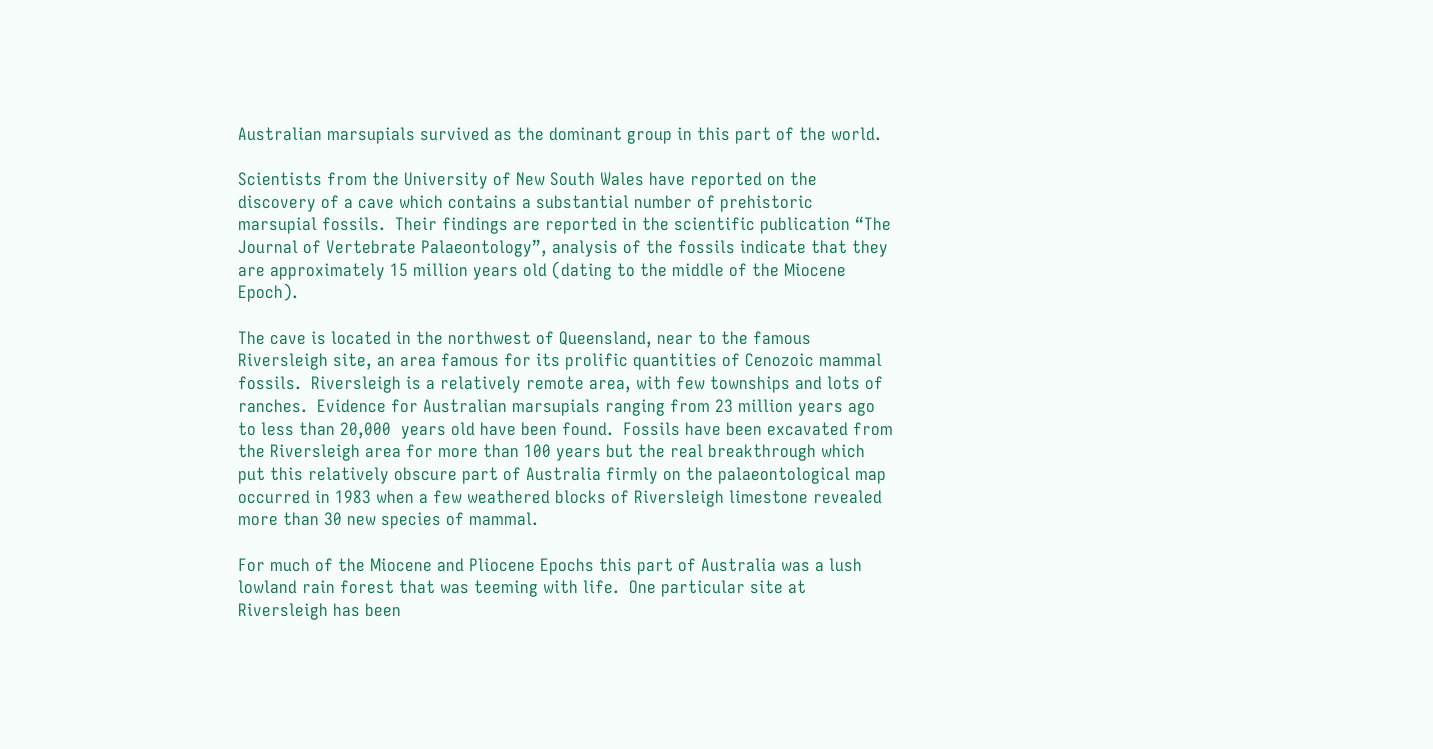Australian marsupials survived as the dominant group in this part of the world.

Scientists from the University of New South Wales have reported on the discovery of a cave which contains a substantial number of prehistoric marsupial fossils.  Their findings are reported in the scientific publication “The Journal of Vertebrate Palaeontology”, analysis of the fossils indicate that they are approximately 15 million years old (dating to the middle of the Miocene Epoch).

The cave is located in the northwest of Queensland, near to the famous Riversleigh site, an area famous for its prolific quantities of Cenozoic mammal fossils.  Riversleigh is a relatively remote area, with few townships and lots of ranches.  Evidence for Australian marsupials ranging from 23 million years ago to less than 20,000  years old have been found.  Fossils have been excavated from the Riversleigh area for more than 100 years but the real breakthrough which put this relatively obscure part of Australia firmly on the palaeontological map occurred in 1983 when a few weathered blocks of Riversleigh limestone revealed more than 30 new species of mammal.

For much of the Miocene and Pliocene Epochs this part of Australia was a lush lowland rain forest that was teeming with life.  One particular site at Riversleigh has been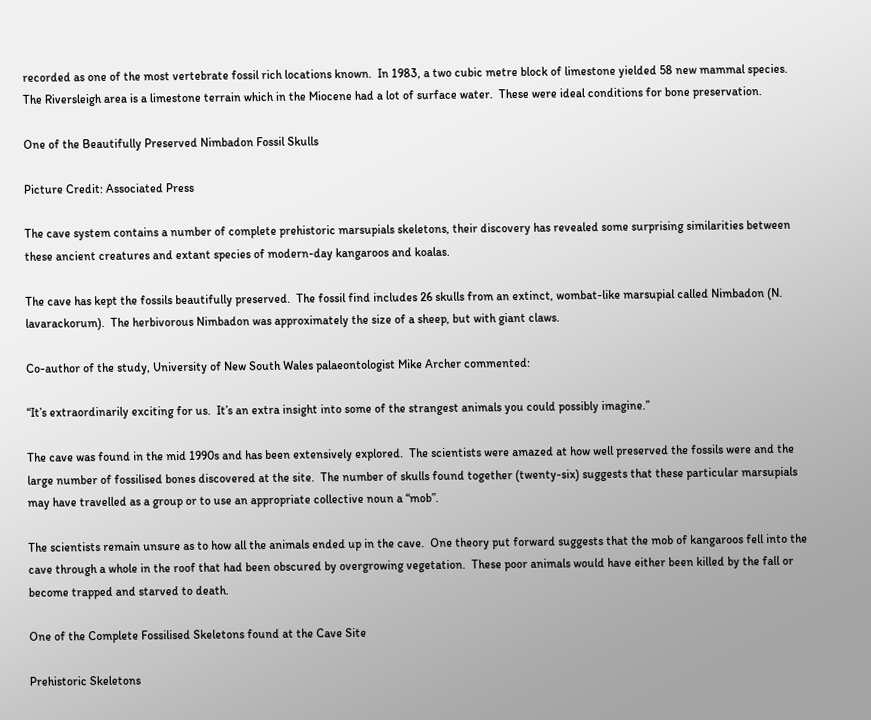recorded as one of the most vertebrate fossil rich locations known.  In 1983, a two cubic metre block of limestone yielded 58 new mammal species.  The Riversleigh area is a limestone terrain which in the Miocene had a lot of surface water.  These were ideal conditions for bone preservation.

One of the Beautifully Preserved Nimbadon Fossil Skulls

Picture Credit: Associated Press

The cave system contains a number of complete prehistoric marsupials skeletons, their discovery has revealed some surprising similarities between these ancient creatures and extant species of modern-day kangaroos and koalas.

The cave has kept the fossils beautifully preserved.  The fossil find includes 26 skulls from an extinct, wombat-like marsupial called Nimbadon (N. lavarackorum).  The herbivorous Nimbadon was approximately the size of a sheep, but with giant claws.

Co-author of the study, University of New South Wales palaeontologist Mike Archer commented:

“It’s extraordinarily exciting for us.  It’s an extra insight into some of the strangest animals you could possibly imagine.”

The cave was found in the mid 1990s and has been extensively explored.  The scientists were amazed at how well preserved the fossils were and the large number of fossilised bones discovered at the site.  The number of skulls found together (twenty-six) suggests that these particular marsupials may have travelled as a group or to use an appropriate collective noun a “mob”.

The scientists remain unsure as to how all the animals ended up in the cave.  One theory put forward suggests that the mob of kangaroos fell into the cave through a whole in the roof that had been obscured by overgrowing vegetation.  These poor animals would have either been killed by the fall or become trapped and starved to death.

One of the Complete Fossilised Skeletons found at the Cave Site

Prehistoric Skeletons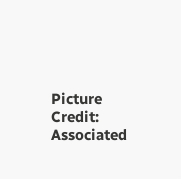Picture Credit: Associated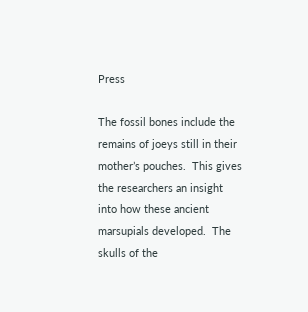Press

The fossil bones include the remains of joeys still in their mother’s pouches.  This gives the researchers an insight into how these ancient marsupials developed.  The skulls of the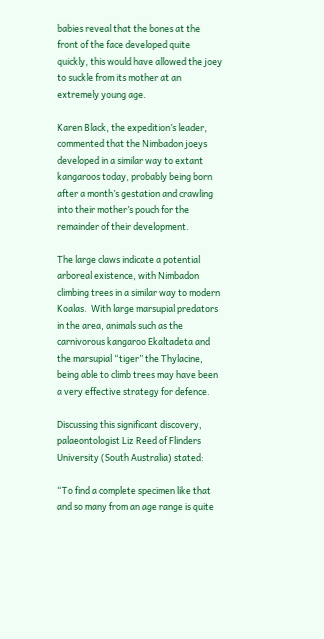babies reveal that the bones at the front of the face developed quite quickly, this would have allowed the joey to suckle from its mother at an extremely young age.

Karen Black, the expedition’s leader, commented that the Nimbadon joeys developed in a similar way to extant kangaroos today, probably being born after a month’s gestation and crawling into their mother’s pouch for the remainder of their development.

The large claws indicate a potential arboreal existence, with Nimbadon climbing trees in a similar way to modern Koalas.  With large marsupial predators in the area, animals such as the carnivorous kangaroo Ekaltadeta and the marsupial “tiger” the Thylacine, being able to climb trees may have been a very effective strategy for defence.

Discussing this significant discovery, palaeontologist Liz Reed of Flinders University (South Australia) stated:

“To find a complete specimen like that and so many from an age range is quite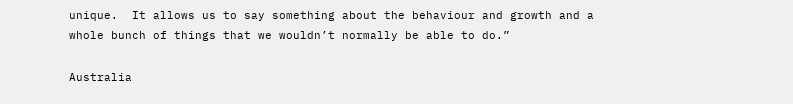unique.  It allows us to say something about the behaviour and growth and a whole bunch of things that we wouldn’t normally be able to do.”

Australia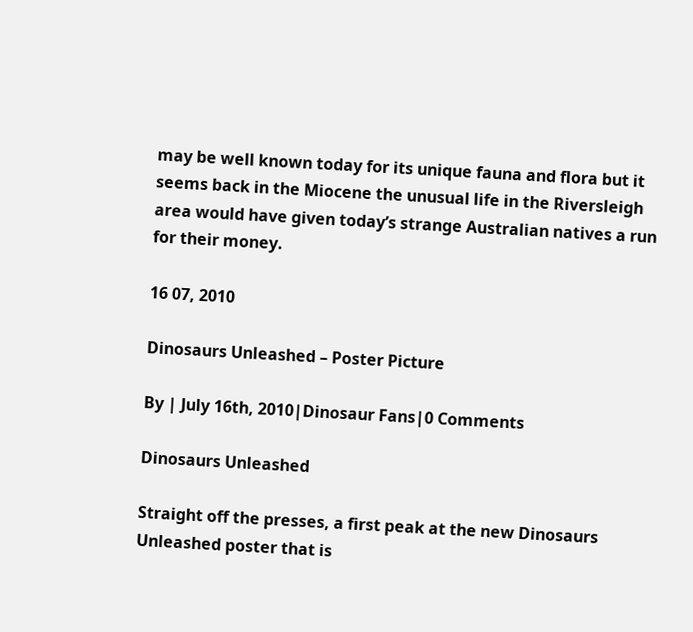may be well known today for its unique fauna and flora but it seems back in the Miocene the unusual life in the Riversleigh area would have given today’s strange Australian natives a run for their money.

16 07, 2010

Dinosaurs Unleashed – Poster Picture

By | July 16th, 2010|Dinosaur Fans|0 Comments

Dinosaurs Unleashed

Straight off the presses, a first peak at the new Dinosaurs Unleashed poster that is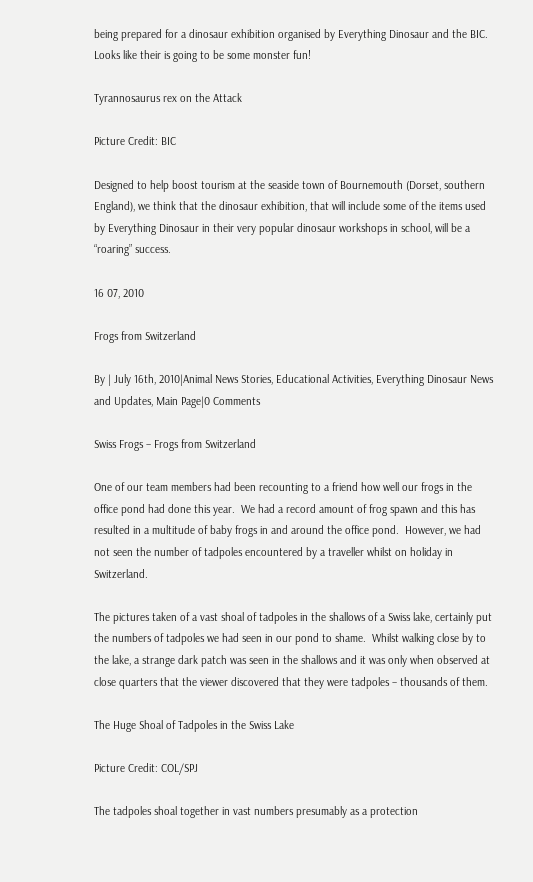being prepared for a dinosaur exhibition organised by Everything Dinosaur and the BIC.  Looks like their is going to be some monster fun!

Tyrannosaurus rex on the Attack

Picture Credit: BIC

Designed to help boost tourism at the seaside town of Bournemouth (Dorset, southern England), we think that the dinosaur exhibition, that will include some of the items used by Everything Dinosaur in their very popular dinosaur workshops in school, will be a “roaring” success.

16 07, 2010

Frogs from Switzerland

By | July 16th, 2010|Animal News Stories, Educational Activities, Everything Dinosaur News and Updates, Main Page|0 Comments

Swiss Frogs – Frogs from Switzerland

One of our team members had been recounting to a friend how well our frogs in the office pond had done this year.  We had a record amount of frog spawn and this has resulted in a multitude of baby frogs in and around the office pond.  However, we had not seen the number of tadpoles encountered by a traveller whilst on holiday in Switzerland.

The pictures taken of a vast shoal of tadpoles in the shallows of a Swiss lake, certainly put the numbers of tadpoles we had seen in our pond to shame.  Whilst walking close by to the lake, a strange dark patch was seen in the shallows and it was only when observed at close quarters that the viewer discovered that they were tadpoles – thousands of them.

The Huge Shoal of Tadpoles in the Swiss Lake

Picture Credit: COL/SPJ

The tadpoles shoal together in vast numbers presumably as a protection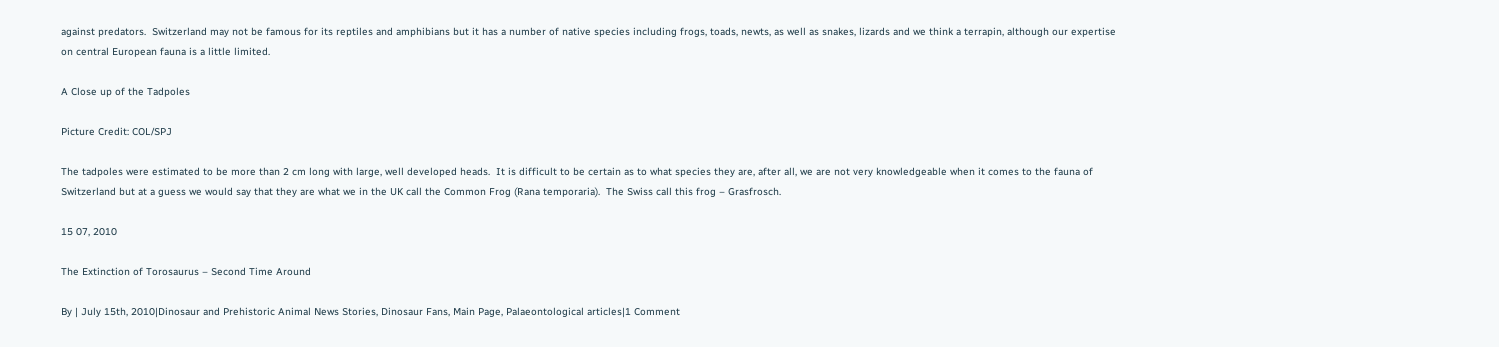against predators.  Switzerland may not be famous for its reptiles and amphibians but it has a number of native species including frogs, toads, newts, as well as snakes, lizards and we think a terrapin, although our expertise on central European fauna is a little limited.

A Close up of the Tadpoles

Picture Credit: COL/SPJ

The tadpoles were estimated to be more than 2 cm long with large, well developed heads.  It is difficult to be certain as to what species they are, after all, we are not very knowledgeable when it comes to the fauna of Switzerland but at a guess we would say that they are what we in the UK call the Common Frog (Rana temporaria).  The Swiss call this frog – Grasfrosch.

15 07, 2010

The Extinction of Torosaurus – Second Time Around

By | July 15th, 2010|Dinosaur and Prehistoric Animal News Stories, Dinosaur Fans, Main Page, Palaeontological articles|1 Comment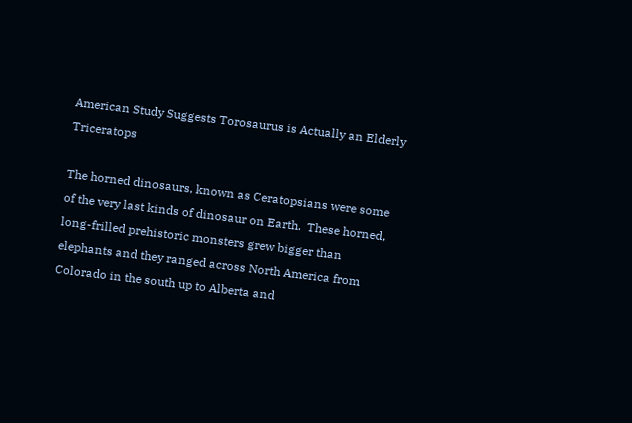American Study Suggests Torosaurus is Actually an Elderly Triceratops

The horned dinosaurs, known as Ceratopsians were some of the very last kinds of dinosaur on Earth.  These horned, long-frilled prehistoric monsters grew bigger than elephants and they ranged across North America from Colorado in the south up to Alberta and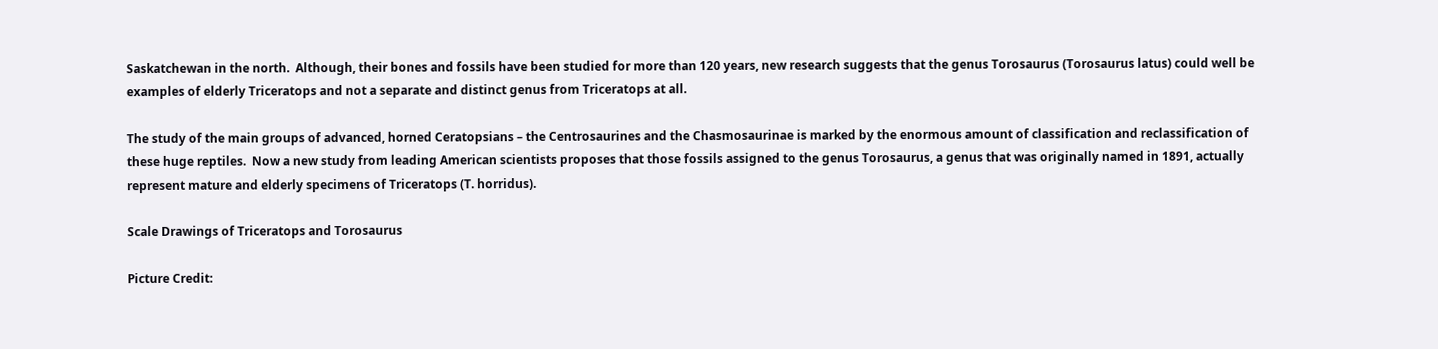Saskatchewan in the north.  Although, their bones and fossils have been studied for more than 120 years, new research suggests that the genus Torosaurus (Torosaurus latus) could well be examples of elderly Triceratops and not a separate and distinct genus from Triceratops at all.

The study of the main groups of advanced, horned Ceratopsians – the Centrosaurines and the Chasmosaurinae is marked by the enormous amount of classification and reclassification of these huge reptiles.  Now a new study from leading American scientists proposes that those fossils assigned to the genus Torosaurus, a genus that was originally named in 1891, actually represent mature and elderly specimens of Triceratops (T. horridus).

Scale Drawings of Triceratops and Torosaurus

Picture Credit: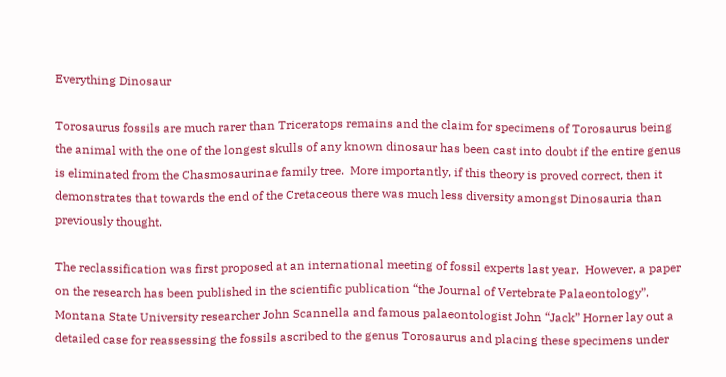Everything Dinosaur

Torosaurus fossils are much rarer than Triceratops remains and the claim for specimens of Torosaurus being the animal with the one of the longest skulls of any known dinosaur has been cast into doubt if the entire genus is eliminated from the Chasmosaurinae family tree.  More importantly, if this theory is proved correct, then it demonstrates that towards the end of the Cretaceous there was much less diversity amongst Dinosauria than previously thought.

The reclassification was first proposed at an international meeting of fossil experts last year.  However, a paper on the research has been published in the scientific publication “the Journal of Vertebrate Palaeontology”.  Montana State University researcher John Scannella and famous palaeontologist John “Jack” Horner lay out a detailed case for reassessing the fossils ascribed to the genus Torosaurus and placing these specimens under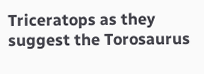Triceratops as they suggest the Torosaurus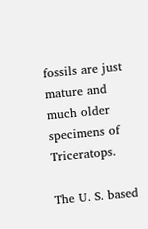fossils are just mature and much older specimens of Triceratops.

The U. S. based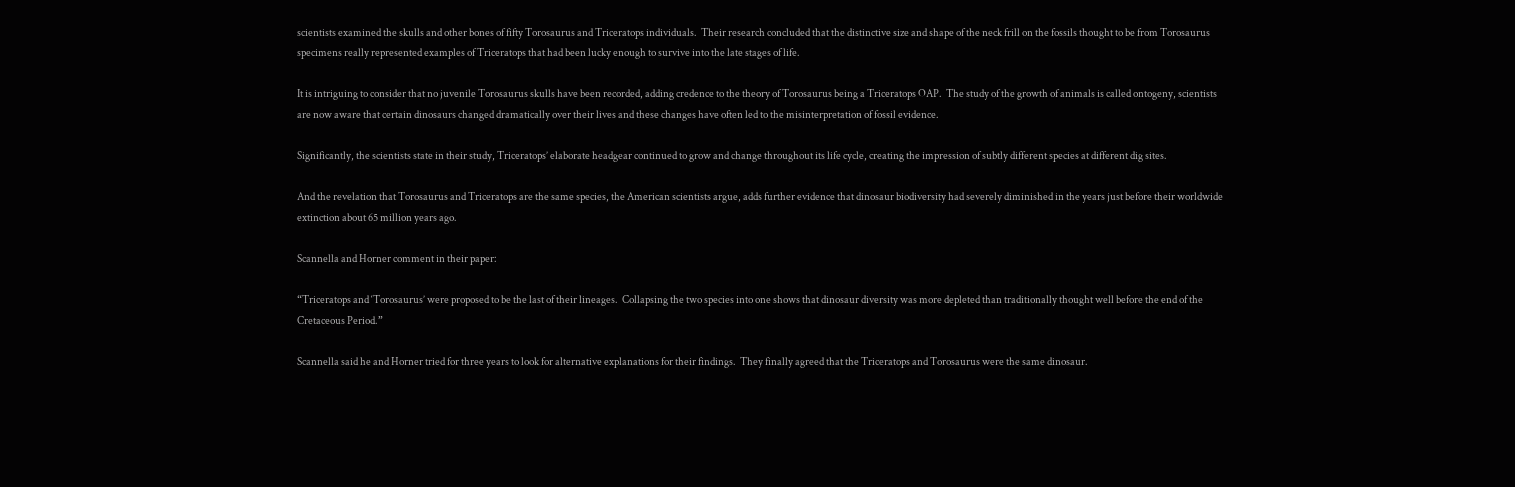scientists examined the skulls and other bones of fifty Torosaurus and Triceratops individuals.  Their research concluded that the distinctive size and shape of the neck frill on the fossils thought to be from Torosaurus specimens really represented examples of Triceratops that had been lucky enough to survive into the late stages of life.

It is intriguing to consider that no juvenile Torosaurus skulls have been recorded, adding credence to the theory of Torosaurus being a Triceratops OAP.  The study of the growth of animals is called ontogeny, scientists are now aware that certain dinosaurs changed dramatically over their lives and these changes have often led to the misinterpretation of fossil evidence.

Significantly, the scientists state in their study, Triceratops’ elaborate headgear continued to grow and change throughout its life cycle, creating the impression of subtly different species at different dig sites.

And the revelation that Torosaurus and Triceratops are the same species, the American scientists argue, adds further evidence that dinosaur biodiversity had severely diminished in the years just before their worldwide extinction about 65 million years ago.

Scannella and Horner comment in their paper:

“Triceratops and ‘Torosaurus’ were proposed to be the last of their lineages.  Collapsing the two species into one shows that dinosaur diversity was more depleted than traditionally thought well before the end of the Cretaceous Period.”

Scannella said he and Horner tried for three years to look for alternative explanations for their findings.  They finally agreed that the Triceratops and Torosaurus were the same dinosaur.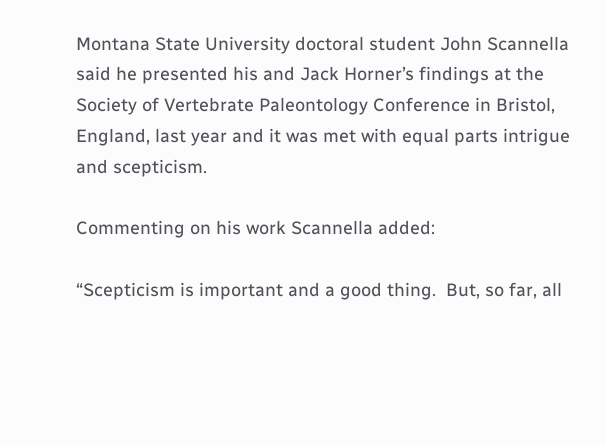Montana State University doctoral student John Scannella said he presented his and Jack Horner’s findings at the Society of Vertebrate Paleontology Conference in Bristol, England, last year and it was met with equal parts intrigue and scepticism.

Commenting on his work Scannella added:

“Scepticism is important and a good thing.  But, so far, all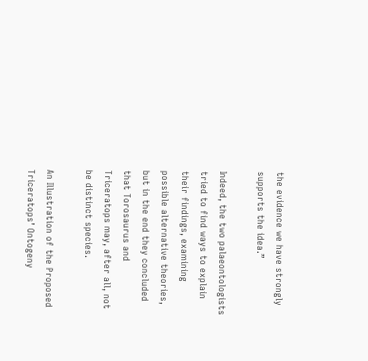the evidence we have strongly supports the idea.”

Indeed, the two palaeontologists tried to find ways to explain their findings, examining possible alternative theories, but in the end they concluded that Torosaurus and Triceratops may, after all, not be distinct species.

An Illustration of the Proposed Triceratops’ Ontogeny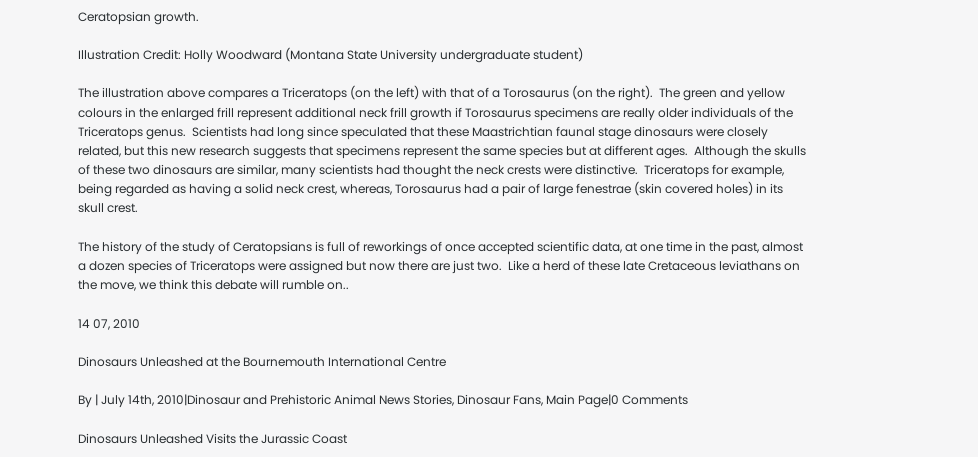Ceratopsian growth.

Illustration Credit: Holly Woodward (Montana State University undergraduate student)

The illustration above compares a Triceratops (on the left) with that of a Torosaurus (on the right).  The green and yellow colours in the enlarged frill represent additional neck frill growth if Torosaurus specimens are really older individuals of the Triceratops genus.  Scientists had long since speculated that these Maastrichtian faunal stage dinosaurs were closely related, but this new research suggests that specimens represent the same species but at different ages.  Although the skulls of these two dinosaurs are similar, many scientists had thought the neck crests were distinctive.  Triceratops for example, being regarded as having a solid neck crest, whereas, Torosaurus had a pair of large fenestrae (skin covered holes) in its skull crest.

The history of the study of Ceratopsians is full of reworkings of once accepted scientific data, at one time in the past, almost a dozen species of Triceratops were assigned but now there are just two.  Like a herd of these late Cretaceous leviathans on the move, we think this debate will rumble on..

14 07, 2010

Dinosaurs Unleashed at the Bournemouth International Centre

By | July 14th, 2010|Dinosaur and Prehistoric Animal News Stories, Dinosaur Fans, Main Page|0 Comments

Dinosaurs Unleashed Visits the Jurassic Coast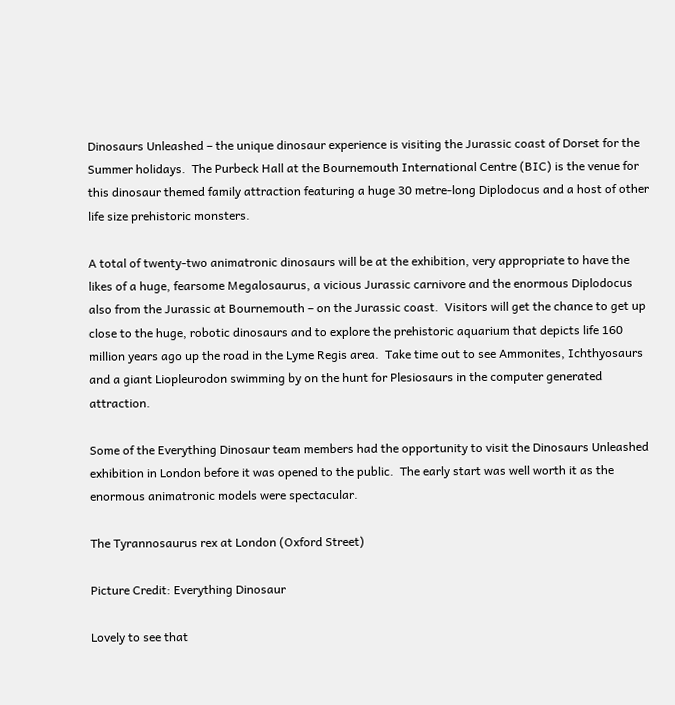Dinosaurs Unleashed – the unique dinosaur experience is visiting the Jurassic coast of Dorset for the Summer holidays.  The Purbeck Hall at the Bournemouth International Centre (BIC) is the venue for this dinosaur themed family attraction featuring a huge 30 metre-long Diplodocus and a host of other life size prehistoric monsters.

A total of twenty-two animatronic dinosaurs will be at the exhibition, very appropriate to have the likes of a huge, fearsome Megalosaurus, a vicious Jurassic carnivore and the enormous Diplodocus also from the Jurassic at Bournemouth – on the Jurassic coast.  Visitors will get the chance to get up close to the huge, robotic dinosaurs and to explore the prehistoric aquarium that depicts life 160 million years ago up the road in the Lyme Regis area.  Take time out to see Ammonites, Ichthyosaurs and a giant Liopleurodon swimming by on the hunt for Plesiosaurs in the computer generated attraction.

Some of the Everything Dinosaur team members had the opportunity to visit the Dinosaurs Unleashed exhibition in London before it was opened to the public.  The early start was well worth it as the enormous animatronic models were spectacular.

The Tyrannosaurus rex at London (Oxford Street)

Picture Credit: Everything Dinosaur

Lovely to see that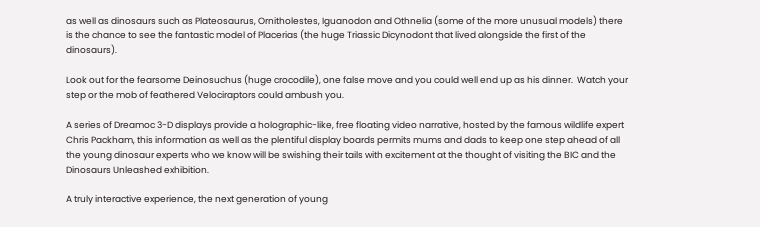as well as dinosaurs such as Plateosaurus, Ornitholestes, Iguanodon and Othnelia (some of the more unusual models) there is the chance to see the fantastic model of Placerias (the huge Triassic Dicynodont that lived alongside the first of the dinosaurs).

Look out for the fearsome Deinosuchus (huge crocodile), one false move and you could well end up as his dinner.  Watch your step or the mob of feathered Velociraptors could ambush you.

A series of Dreamoc 3-D displays provide a holographic-like, free floating video narrative, hosted by the famous wildlife expert Chris Packham, this information as well as the plentiful display boards permits mums and dads to keep one step ahead of all the young dinosaur experts who we know will be swishing their tails with excitement at the thought of visiting the BIC and the Dinosaurs Unleashed exhibition.

A truly interactive experience, the next generation of young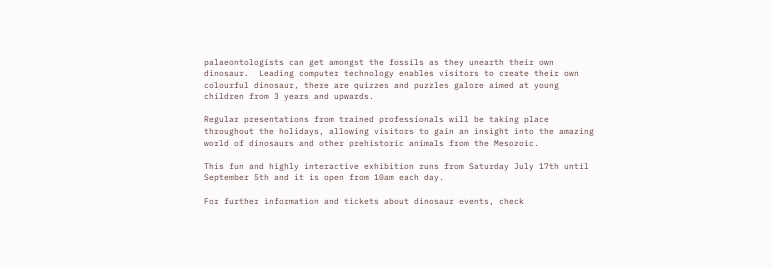palaeontologists can get amongst the fossils as they unearth their own dinosaur.  Leading computer technology enables visitors to create their own colourful dinosaur, there are quizzes and puzzles galore aimed at young children from 3 years and upwards.

Regular presentations from trained professionals will be taking place throughout the holidays, allowing visitors to gain an insight into the amazing world of dinosaurs and other prehistoric animals from the Mesozoic.

This fun and highly interactive exhibition runs from Saturday July 17th until September 5th and it is open from 10am each day.

For further information and tickets about dinosaur events, check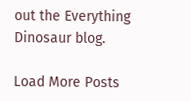out the Everything Dinosaur blog.

Load More Posts